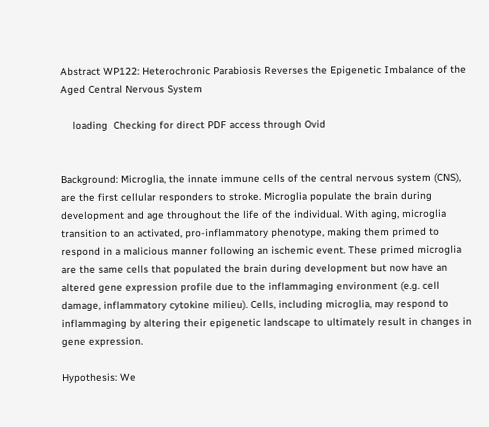Abstract WP122: Heterochronic Parabiosis Reverses the Epigenetic Imbalance of the Aged Central Nervous System

    loading  Checking for direct PDF access through Ovid


Background: Microglia, the innate immune cells of the central nervous system (CNS), are the first cellular responders to stroke. Microglia populate the brain during development and age throughout the life of the individual. With aging, microglia transition to an activated, pro-inflammatory phenotype, making them primed to respond in a malicious manner following an ischemic event. These primed microglia are the same cells that populated the brain during development but now have an altered gene expression profile due to the inflammaging environment (e.g. cell damage, inflammatory cytokine milieu). Cells, including microglia, may respond to inflammaging by altering their epigenetic landscape to ultimately result in changes in gene expression.

Hypothesis: We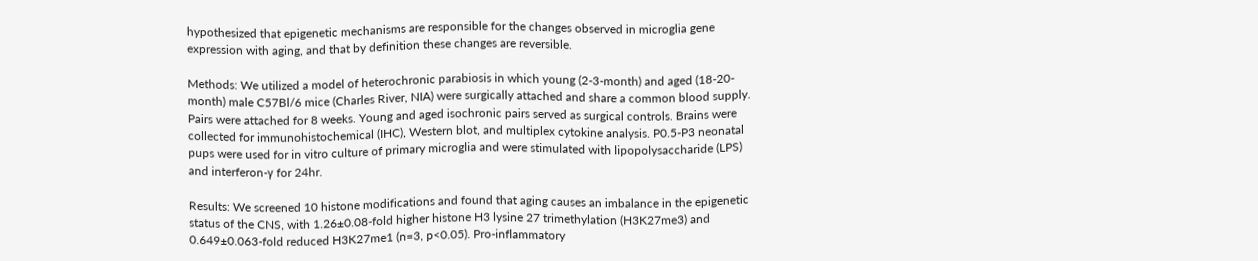hypothesized that epigenetic mechanisms are responsible for the changes observed in microglia gene expression with aging, and that by definition these changes are reversible.

Methods: We utilized a model of heterochronic parabiosis in which young (2-3-month) and aged (18-20-month) male C57Bl/6 mice (Charles River, NIA) were surgically attached and share a common blood supply. Pairs were attached for 8 weeks. Young and aged isochronic pairs served as surgical controls. Brains were collected for immunohistochemical (IHC), Western blot, and multiplex cytokine analysis. P0.5-P3 neonatal pups were used for in vitro culture of primary microglia and were stimulated with lipopolysaccharide (LPS) and interferon-γ for 24hr.

Results: We screened 10 histone modifications and found that aging causes an imbalance in the epigenetic status of the CNS, with 1.26±0.08-fold higher histone H3 lysine 27 trimethylation (H3K27me3) and 0.649±0.063-fold reduced H3K27me1 (n=3, p<0.05). Pro-inflammatory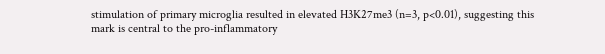stimulation of primary microglia resulted in elevated H3K27me3 (n=3, p<0.01), suggesting this mark is central to the pro-inflammatory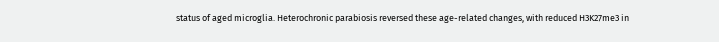status of aged microglia. Heterochronic parabiosis reversed these age-related changes, with reduced H3K27me3 in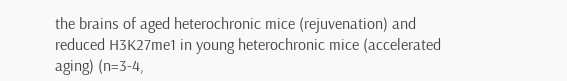the brains of aged heterochronic mice (rejuvenation) and reduced H3K27me1 in young heterochronic mice (accelerated aging) (n=3-4,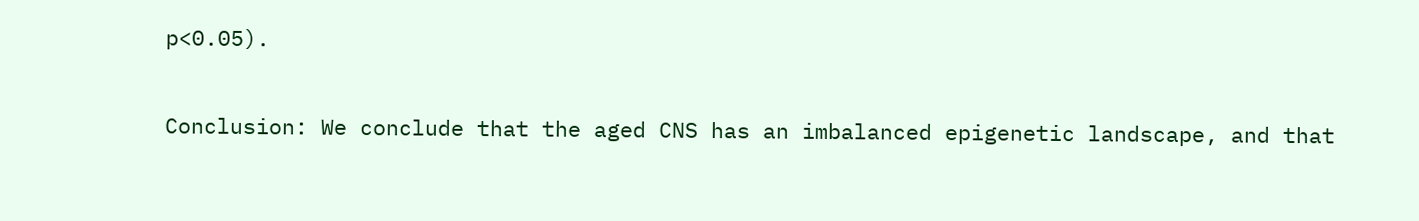p<0.05).

Conclusion: We conclude that the aged CNS has an imbalanced epigenetic landscape, and that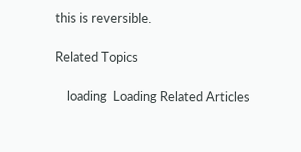this is reversible.

Related Topics

    loading  Loading Related Articles